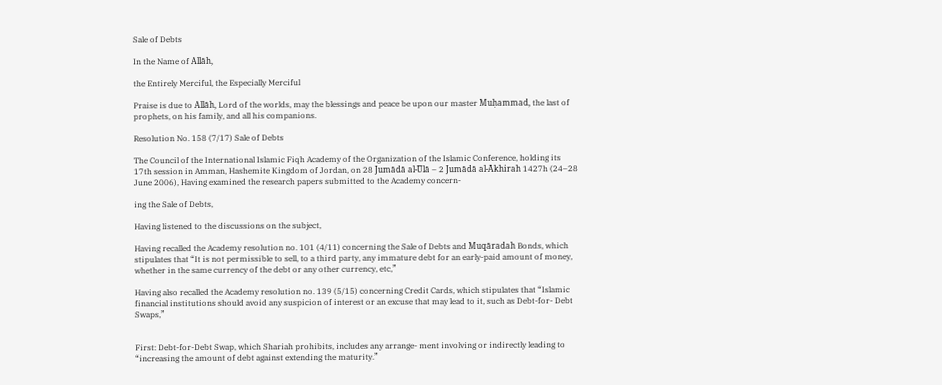Sale of Debts

In the Name of Allāh,

the Entirely Merciful, the Especially Merciful

Praise is due to Allāh, Lord of the worlds, may the blessings and peace be upon our master Muḥammad, the last of prophets, on his family, and all his companions.

Resolution No. 158 (7/17) Sale of Debts

The Council of the International Islamic Fiqh Academy of the Organization of the Islamic Conference, holding its 17th session in Amman, Hashemite Kingdom of Jordan, on 28 Jumādā al-Ūlā – 2 Jumādā al-Ākhirah 1427h (24–28 June 2006), Having examined the research papers submitted to the Academy concern-

ing the Sale of Debts,

Having listened to the discussions on the subject,

Having recalled the Academy resolution no. 101 (4/11) concerning the Sale of Debts and Muqāradah Bonds, which stipulates that “It is not permissible to sell, to a third party, any immature debt for an early-paid amount of money, whether in the same currency of the debt or any other currency, etc,”

Having also recalled the Academy resolution no. 139 (5/15) concerning Credit Cards, which stipulates that “Islamic financial institutions should avoid any suspicion of interest or an excuse that may lead to it, such as Debt-for- Debt Swaps,”


First: Debt-for-Debt Swap, which Shariah prohibits, includes any arrange- ment involving or indirectly leading to “increasing the amount of debt against extending the maturity.”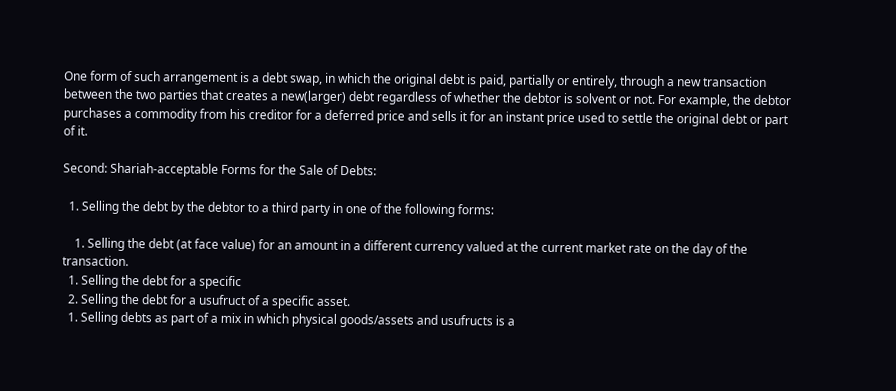One form of such arrangement is a debt swap, in which the original debt is paid, partially or entirely, through a new transaction between the two parties that creates a new(larger) debt regardless of whether the debtor is solvent or not. For example, the debtor purchases a commodity from his creditor for a deferred price and sells it for an instant price used to settle the original debt or part of it.

Second: Shariah-acceptable Forms for the Sale of Debts:

  1. Selling the debt by the debtor to a third party in one of the following forms:

    1. Selling the debt (at face value) for an amount in a different currency valued at the current market rate on the day of the transaction.
  1. Selling the debt for a specific
  2. Selling the debt for a usufruct of a specific asset.
  1. Selling debts as part of a mix in which physical goods/assets and usufructs is a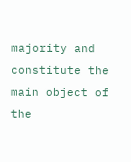majority and constitute the main object of the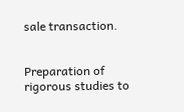sale transaction.


Preparation of rigorous studies to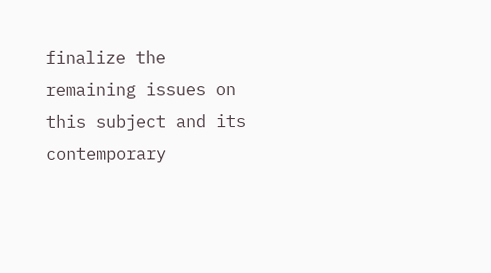finalize the remaining issues on this subject and its contemporary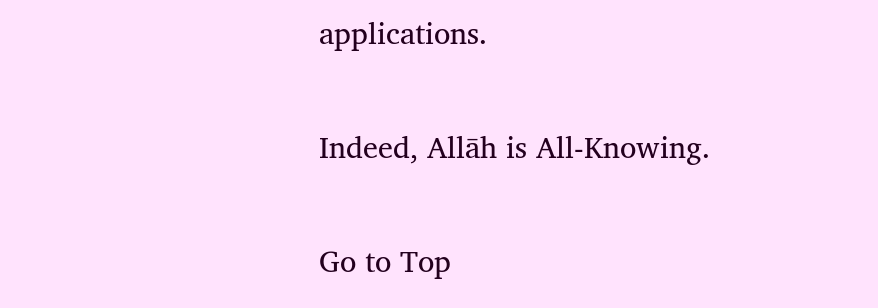applications.

Indeed, Allāh is All-Knowing.

Go to Top